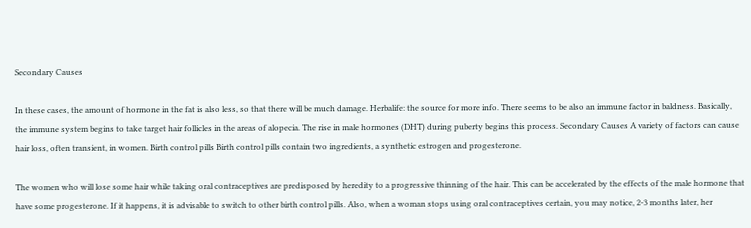Secondary Causes

In these cases, the amount of hormone in the fat is also less, so that there will be much damage. Herbalife: the source for more info. There seems to be also an immune factor in baldness. Basically, the immune system begins to take target hair follicles in the areas of alopecia. The rise in male hormones (DHT) during puberty begins this process. Secondary Causes A variety of factors can cause hair loss, often transient, in women. Birth control pills Birth control pills contain two ingredients, a synthetic estrogen and progesterone.

The women who will lose some hair while taking oral contraceptives are predisposed by heredity to a progressive thinning of the hair. This can be accelerated by the effects of the male hormone that have some progesterone. If it happens, it is advisable to switch to other birth control pills. Also, when a woman stops using oral contraceptives certain, you may notice, 2-3 months later, her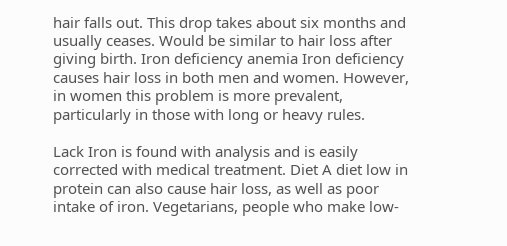hair falls out. This drop takes about six months and usually ceases. Would be similar to hair loss after giving birth. Iron deficiency anemia Iron deficiency causes hair loss in both men and women. However, in women this problem is more prevalent, particularly in those with long or heavy rules.

Lack Iron is found with analysis and is easily corrected with medical treatment. Diet A diet low in protein can also cause hair loss, as well as poor intake of iron. Vegetarians, people who make low-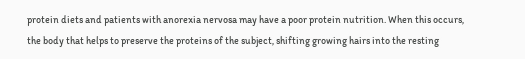protein diets and patients with anorexia nervosa may have a poor protein nutrition. When this occurs, the body that helps to preserve the proteins of the subject, shifting growing hairs into the resting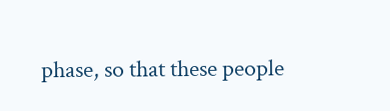phase, so that these people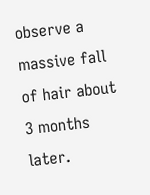observe a massive fall of hair about 3 months later.